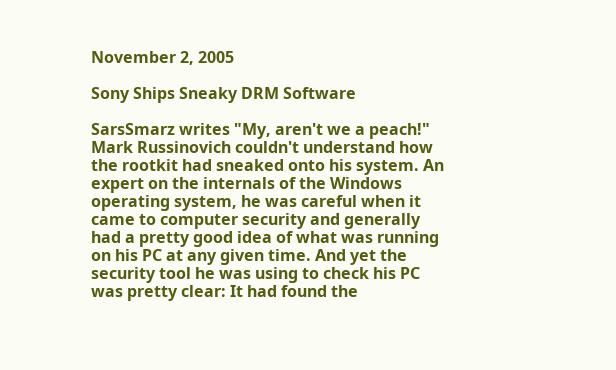November 2, 2005

Sony Ships Sneaky DRM Software

SarsSmarz writes "My, aren't we a peach!"
Mark Russinovich couldn't understand how the rootkit had sneaked onto his system. An expert on the internals of the Windows operating system, he was careful when it came to computer security and generally had a pretty good idea of what was running on his PC at any given time. And yet the security tool he was using to check his PC was pretty clear: It had found the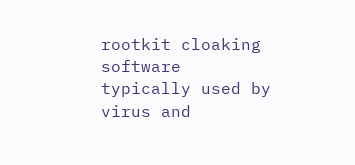rootkit cloaking software typically used by virus and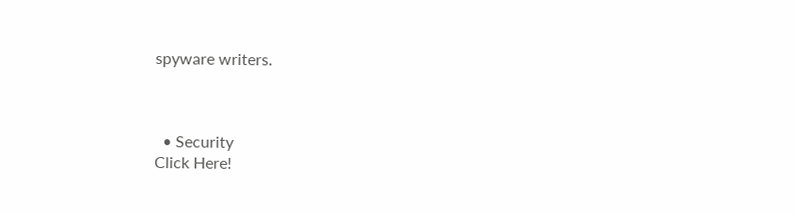spyware writers.



  • Security
Click Here!